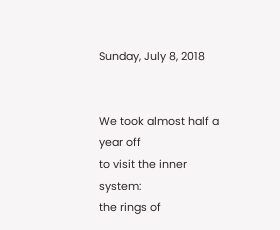Sunday, July 8, 2018


We took almost half a year off
to visit the inner system:
the rings of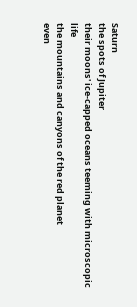Saturn
the spots of Jupiter
their moons' ice-capped oceans teeming with microscopic life
the mountains and canyons of the red planet
even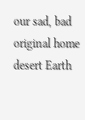our sad, bad original home
desert Earth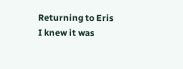Returning to Eris
I knew it was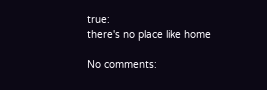true:
there's no place like home

No comments: